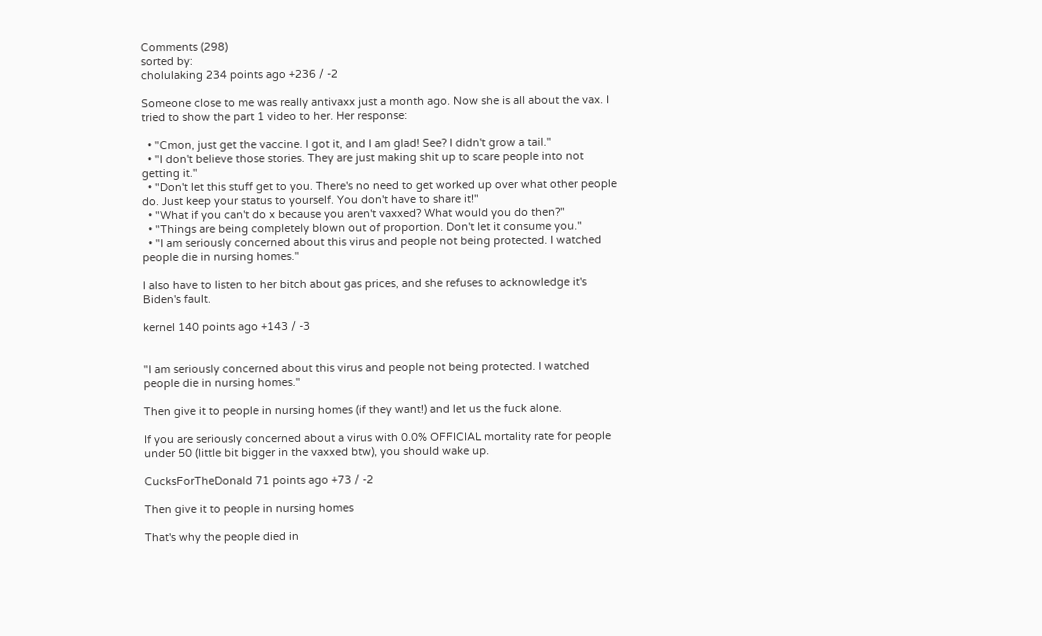Comments (298)
sorted by:
cholulaking 234 points ago +236 / -2

Someone close to me was really antivaxx just a month ago. Now she is all about the vax. I tried to show the part 1 video to her. Her response:

  • "Cmon, just get the vaccine. I got it, and I am glad! See? I didn't grow a tail."
  • "I don't believe those stories. They are just making shit up to scare people into not getting it."
  • "Don't let this stuff get to you. There's no need to get worked up over what other people do. Just keep your status to yourself. You don't have to share it!"
  • "What if you can't do x because you aren't vaxxed? What would you do then?"
  • "Things are being completely blown out of proportion. Don't let it consume you."
  • "I am seriously concerned about this virus and people not being protected. I watched people die in nursing homes."

I also have to listen to her bitch about gas prices, and she refuses to acknowledge it's Biden's fault.

kernel 140 points ago +143 / -3


"I am seriously concerned about this virus and people not being protected. I watched people die in nursing homes."

Then give it to people in nursing homes (if they want!) and let us the fuck alone.

If you are seriously concerned about a virus with 0.0% OFFICIAL mortality rate for people under 50 (little bit bigger in the vaxxed btw), you should wake up.

CucksForTheDonald 71 points ago +73 / -2

Then give it to people in nursing homes

That's why the people died in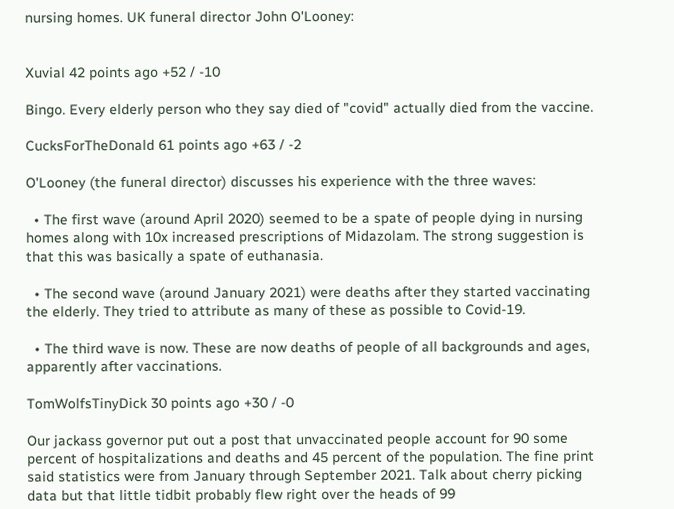nursing homes. UK funeral director John O'Looney:


Xuvial 42 points ago +52 / -10

Bingo. Every elderly person who they say died of "covid" actually died from the vaccine.

CucksForTheDonald 61 points ago +63 / -2

O'Looney (the funeral director) discusses his experience with the three waves:

  • The first wave (around April 2020) seemed to be a spate of people dying in nursing homes along with 10x increased prescriptions of Midazolam. The strong suggestion is that this was basically a spate of euthanasia.

  • The second wave (around January 2021) were deaths after they started vaccinating the elderly. They tried to attribute as many of these as possible to Covid-19.

  • The third wave is now. These are now deaths of people of all backgrounds and ages, apparently after vaccinations.

TomWolfsTinyDick 30 points ago +30 / -0

Our jackass governor put out a post that unvaccinated people account for 90 some percent of hospitalizations and deaths and 45 percent of the population. The fine print said statistics were from January through September 2021. Talk about cherry picking data but that little tidbit probably flew right over the heads of 99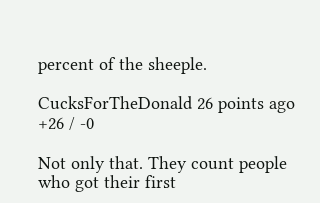percent of the sheeple.

CucksForTheDonald 26 points ago +26 / -0

Not only that. They count people who got their first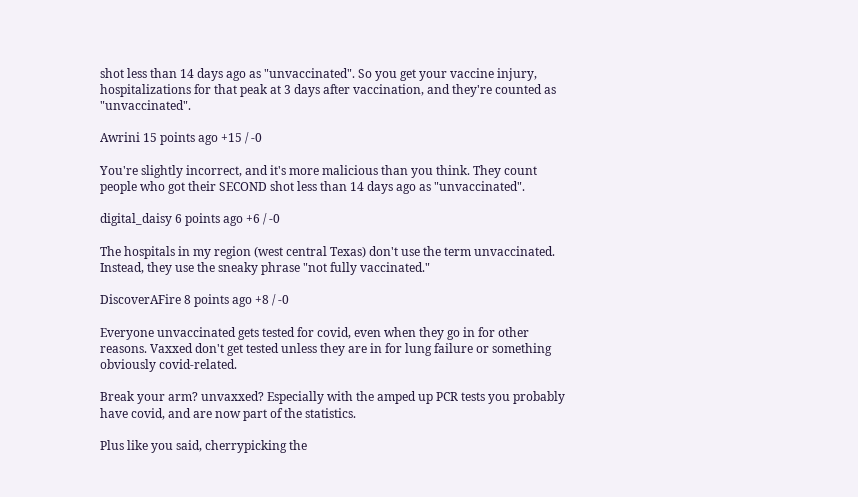shot less than 14 days ago as "unvaccinated". So you get your vaccine injury, hospitalizations for that peak at 3 days after vaccination, and they're counted as "unvaccinated".

Awrini 15 points ago +15 / -0

You're slightly incorrect, and it's more malicious than you think. They count people who got their SECOND shot less than 14 days ago as "unvaccinated".

digital_daisy 6 points ago +6 / -0

The hospitals in my region (west central Texas) don't use the term unvaccinated. Instead, they use the sneaky phrase "not fully vaccinated."

DiscoverAFire 8 points ago +8 / -0

Everyone unvaccinated gets tested for covid, even when they go in for other reasons. Vaxxed don't get tested unless they are in for lung failure or something obviously covid-related.

Break your arm? unvaxxed? Especially with the amped up PCR tests you probably have covid, and are now part of the statistics.

Plus like you said, cherrypicking the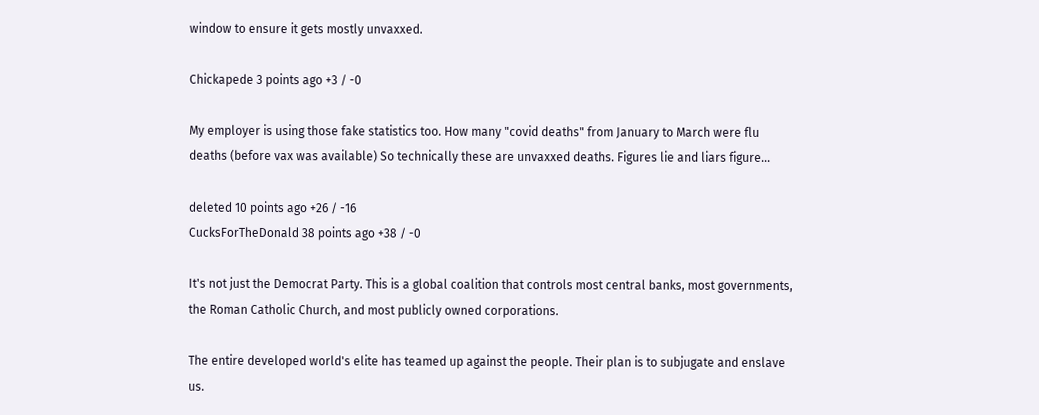window to ensure it gets mostly unvaxxed.

Chickapede 3 points ago +3 / -0

My employer is using those fake statistics too. How many "covid deaths" from January to March were flu deaths (before vax was available) So technically these are unvaxxed deaths. Figures lie and liars figure...

deleted 10 points ago +26 / -16
CucksForTheDonald 38 points ago +38 / -0

It's not just the Democrat Party. This is a global coalition that controls most central banks, most governments, the Roman Catholic Church, and most publicly owned corporations.

The entire developed world's elite has teamed up against the people. Their plan is to subjugate and enslave us.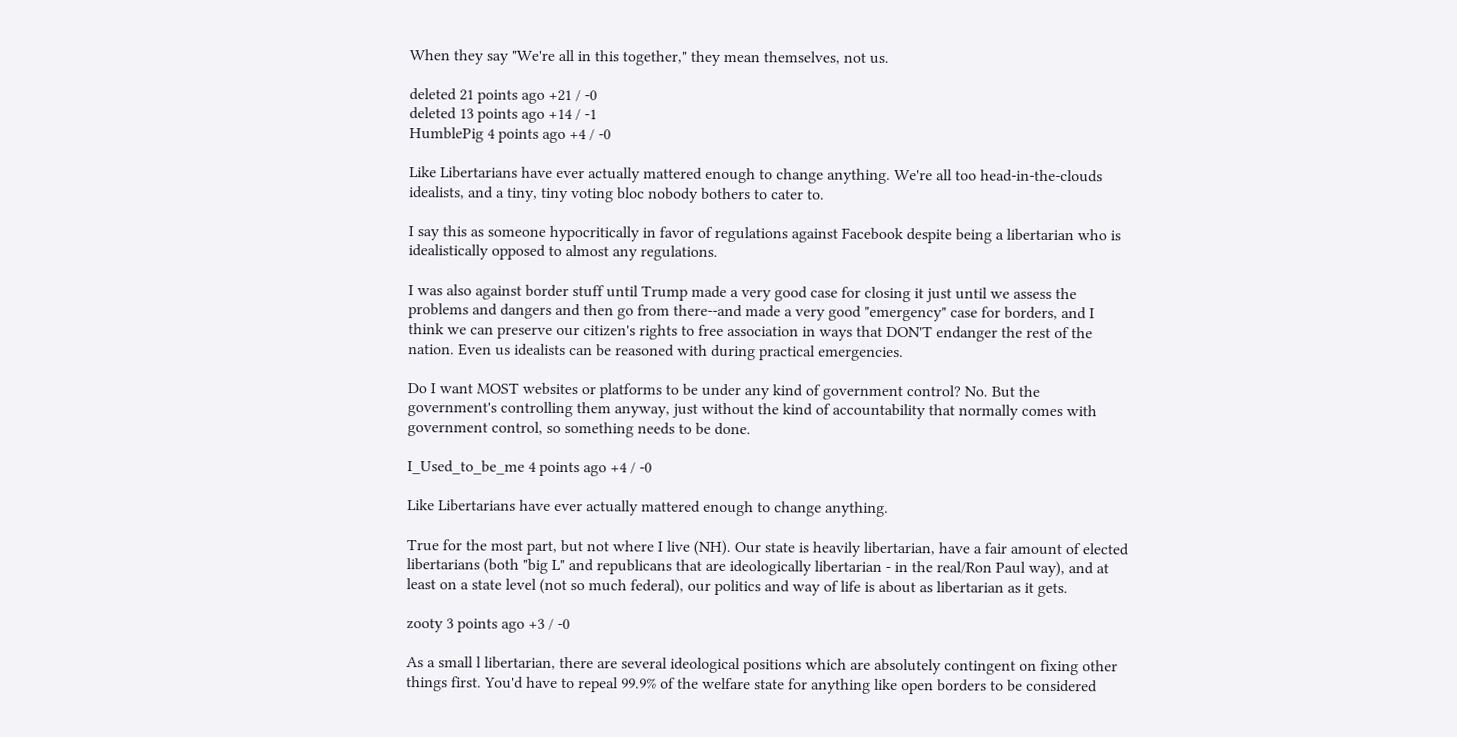When they say "We're all in this together," they mean themselves, not us.

deleted 21 points ago +21 / -0
deleted 13 points ago +14 / -1
HumblePig 4 points ago +4 / -0

Like Libertarians have ever actually mattered enough to change anything. We're all too head-in-the-clouds idealists, and a tiny, tiny voting bloc nobody bothers to cater to.

I say this as someone hypocritically in favor of regulations against Facebook despite being a libertarian who is idealistically opposed to almost any regulations.

I was also against border stuff until Trump made a very good case for closing it just until we assess the problems and dangers and then go from there--and made a very good "emergency" case for borders, and I think we can preserve our citizen's rights to free association in ways that DON'T endanger the rest of the nation. Even us idealists can be reasoned with during practical emergencies.

Do I want MOST websites or platforms to be under any kind of government control? No. But the government's controlling them anyway, just without the kind of accountability that normally comes with government control, so something needs to be done.

I_Used_to_be_me 4 points ago +4 / -0

Like Libertarians have ever actually mattered enough to change anything.

True for the most part, but not where I live (NH). Our state is heavily libertarian, have a fair amount of elected libertarians (both "big L" and republicans that are ideologically libertarian - in the real/Ron Paul way), and at least on a state level (not so much federal), our politics and way of life is about as libertarian as it gets.

zooty 3 points ago +3 / -0

As a small l libertarian, there are several ideological positions which are absolutely contingent on fixing other things first. You'd have to repeal 99.9% of the welfare state for anything like open borders to be considered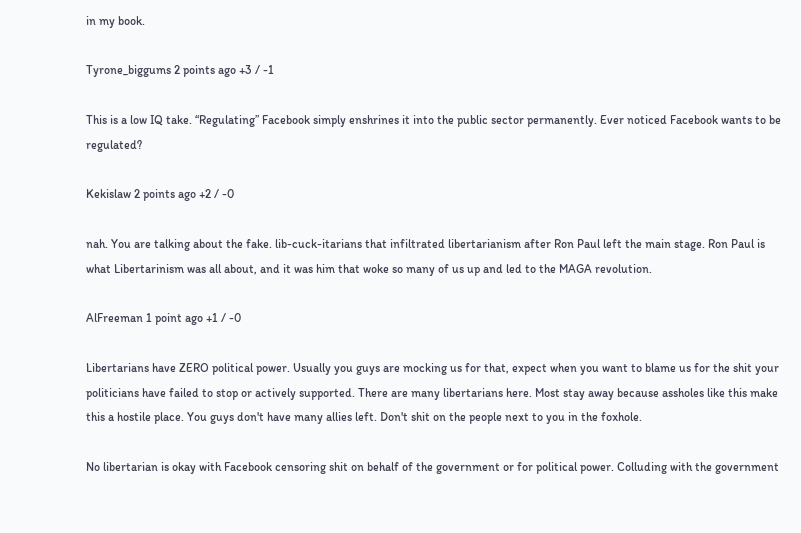in my book.

Tyrone_biggums 2 points ago +3 / -1

This is a low IQ take. “Regulating” Facebook simply enshrines it into the public sector permanently. Ever noticed Facebook wants to be regulated?

Kekislaw 2 points ago +2 / -0

nah. You are talking about the fake. lib-cuck-itarians that infiltrated libertarianism after Ron Paul left the main stage. Ron Paul is what Libertarinism was all about, and it was him that woke so many of us up and led to the MAGA revolution.

AlFreeman 1 point ago +1 / -0

Libertarians have ZERO political power. Usually you guys are mocking us for that, expect when you want to blame us for the shit your politicians have failed to stop or actively supported. There are many libertarians here. Most stay away because assholes like this make this a hostile place. You guys don't have many allies left. Don't shit on the people next to you in the foxhole.

No libertarian is okay with Facebook censoring shit on behalf of the government or for political power. Colluding with the government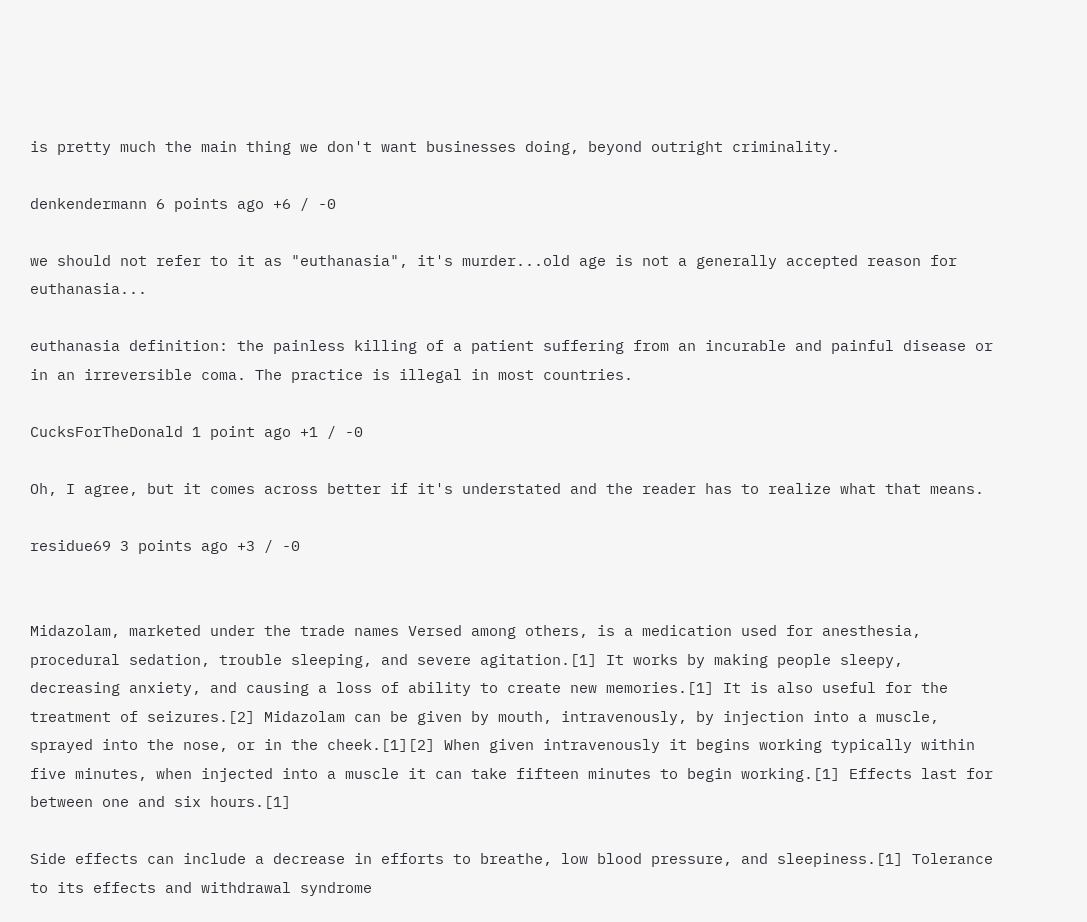is pretty much the main thing we don't want businesses doing, beyond outright criminality.

denkendermann 6 points ago +6 / -0

we should not refer to it as "euthanasia", it's murder...old age is not a generally accepted reason for euthanasia...

euthanasia definition: the painless killing of a patient suffering from an incurable and painful disease or in an irreversible coma. The practice is illegal in most countries.

CucksForTheDonald 1 point ago +1 / -0

Oh, I agree, but it comes across better if it's understated and the reader has to realize what that means.

residue69 3 points ago +3 / -0


Midazolam, marketed under the trade names Versed among others, is a medication used for anesthesia, procedural sedation, trouble sleeping, and severe agitation.[1] It works by making people sleepy, decreasing anxiety, and causing a loss of ability to create new memories.[1] It is also useful for the treatment of seizures.[2] Midazolam can be given by mouth, intravenously, by injection into a muscle, sprayed into the nose, or in the cheek.[1][2] When given intravenously it begins working typically within five minutes, when injected into a muscle it can take fifteen minutes to begin working.[1] Effects last for between one and six hours.[1]

Side effects can include a decrease in efforts to breathe, low blood pressure, and sleepiness.[1] Tolerance to its effects and withdrawal syndrome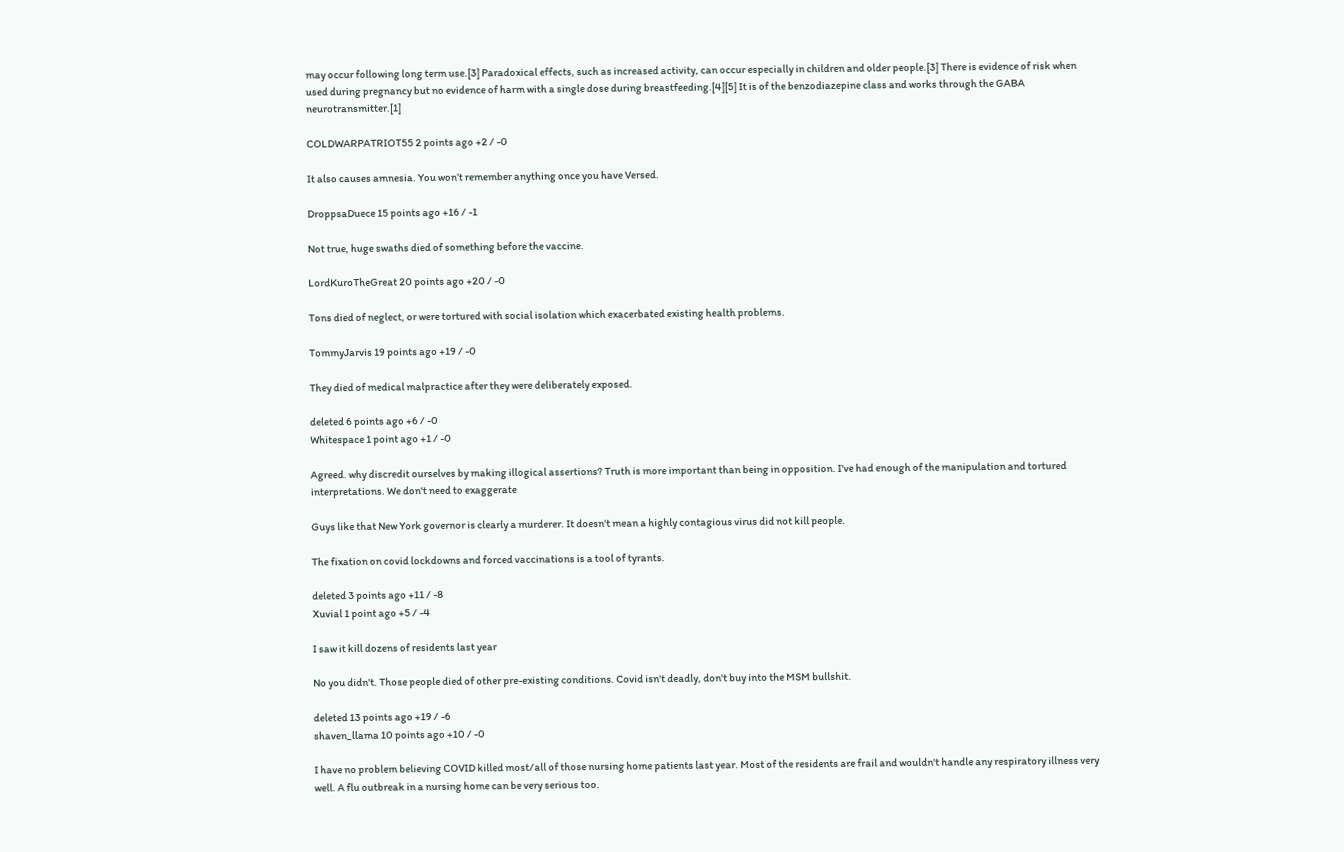may occur following long term use.[3] Paradoxical effects, such as increased activity, can occur especially in children and older people.[3] There is evidence of risk when used during pregnancy but no evidence of harm with a single dose during breastfeeding.[4][5] It is of the benzodiazepine class and works through the GABA neurotransmitter.[1]

COLDWARPATRIOT55 2 points ago +2 / -0

It also causes amnesia. You won’t remember anything once you have Versed.

DroppsaDuece 15 points ago +16 / -1

Not true, huge swaths died of something before the vaccine.

LordKuroTheGreat 20 points ago +20 / -0

Tons died of neglect, or were tortured with social isolation which exacerbated existing health problems.

TommyJarvis 19 points ago +19 / -0

They died of medical malpractice after they were deliberately exposed.

deleted 6 points ago +6 / -0
Whitespace 1 point ago +1 / -0

Agreed. why discredit ourselves by making illogical assertions? Truth is more important than being in opposition. I've had enough of the manipulation and tortured interpretations. We don't need to exaggerate

Guys like that New York governor is clearly a murderer. It doesn't mean a highly contagious virus did not kill people.

The fixation on covid lockdowns and forced vaccinations is a tool of tyrants.

deleted 3 points ago +11 / -8
Xuvial 1 point ago +5 / -4

I saw it kill dozens of residents last year

No you didn't. Those people died of other pre-existing conditions. Covid isn't deadly, don't buy into the MSM bullshit.

deleted 13 points ago +19 / -6
shaven_llama 10 points ago +10 / -0

I have no problem believing COVID killed most/all of those nursing home patients last year. Most of the residents are frail and wouldn't handle any respiratory illness very well. A flu outbreak in a nursing home can be very serious too.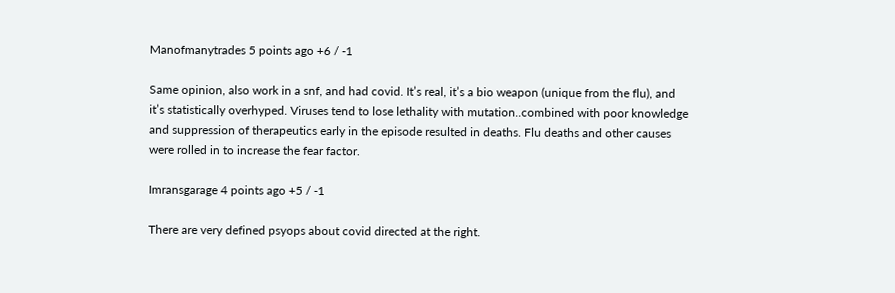Manofmanytrades 5 points ago +6 / -1

Same opinion, also work in a snf, and had covid. It’s real, it’s a bio weapon (unique from the flu), and it’s statistically overhyped. Viruses tend to lose lethality with mutation..combined with poor knowledge and suppression of therapeutics early in the episode resulted in deaths. Flu deaths and other causes were rolled in to increase the fear factor.

Imransgarage 4 points ago +5 / -1

There are very defined psyops about covid directed at the right.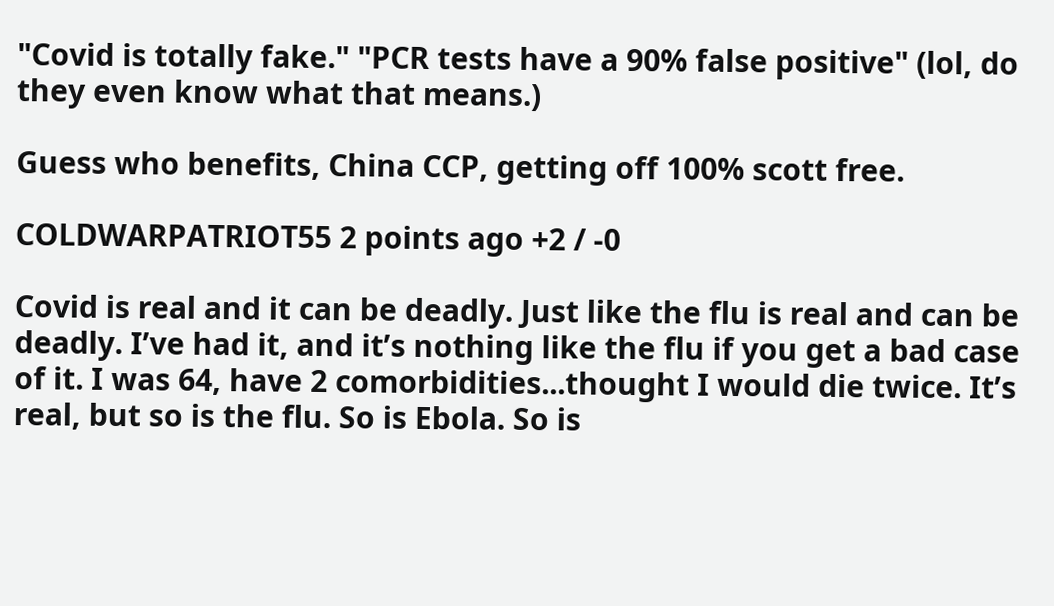"Covid is totally fake." "PCR tests have a 90% false positive" (lol, do they even know what that means.)

Guess who benefits, China CCP, getting off 100% scott free.

COLDWARPATRIOT55 2 points ago +2 / -0

Covid is real and it can be deadly. Just like the flu is real and can be deadly. I’ve had it, and it’s nothing like the flu if you get a bad case of it. I was 64, have 2 comorbidities...thought I would die twice. It’s real, but so is the flu. So is Ebola. So is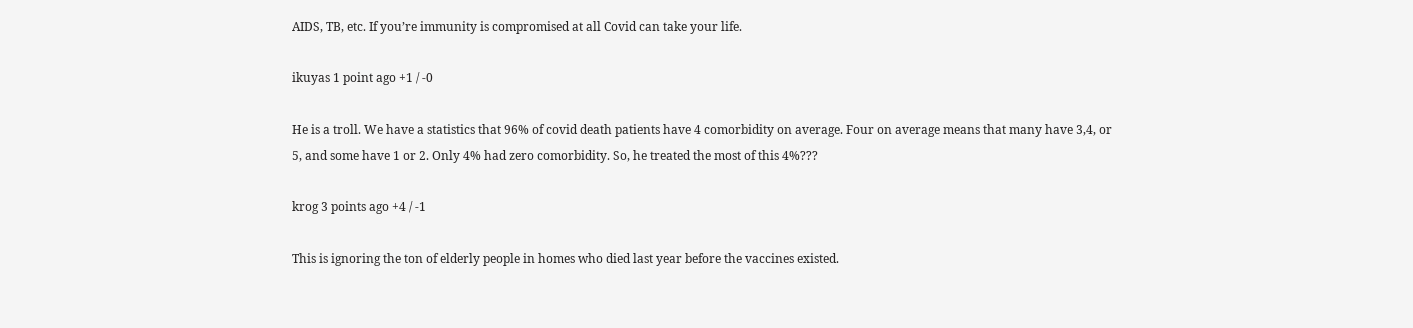AIDS, TB, etc. If you’re immunity is compromised at all Covid can take your life.

ikuyas 1 point ago +1 / -0

He is a troll. We have a statistics that 96% of covid death patients have 4 comorbidity on average. Four on average means that many have 3,4, or 5, and some have 1 or 2. Only 4% had zero comorbidity. So, he treated the most of this 4%???

krog 3 points ago +4 / -1

This is ignoring the ton of elderly people in homes who died last year before the vaccines existed.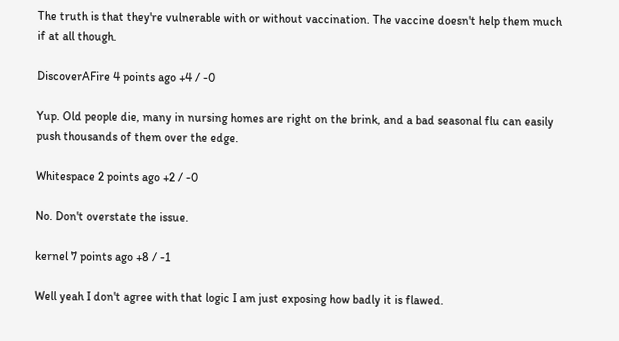The truth is that they're vulnerable with or without vaccination. The vaccine doesn't help them much if at all though.

DiscoverAFire 4 points ago +4 / -0

Yup. Old people die, many in nursing homes are right on the brink, and a bad seasonal flu can easily push thousands of them over the edge.

Whitespace 2 points ago +2 / -0

No. Don't overstate the issue.

kernel 7 points ago +8 / -1

Well yeah I don't agree with that logic I am just exposing how badly it is flawed.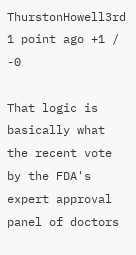ThurstonHowell3rd 1 point ago +1 / -0

That logic is basically what the recent vote by the FDA's expert approval panel of doctors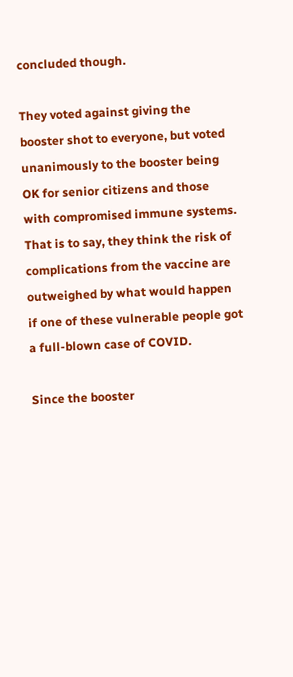concluded though.

They voted against giving the booster shot to everyone, but voted unanimously to the booster being OK for senior citizens and those with compromised immune systems. That is to say, they think the risk of complications from the vaccine are outweighed by what would happen if one of these vulnerable people got a full-blown case of COVID.

Since the booster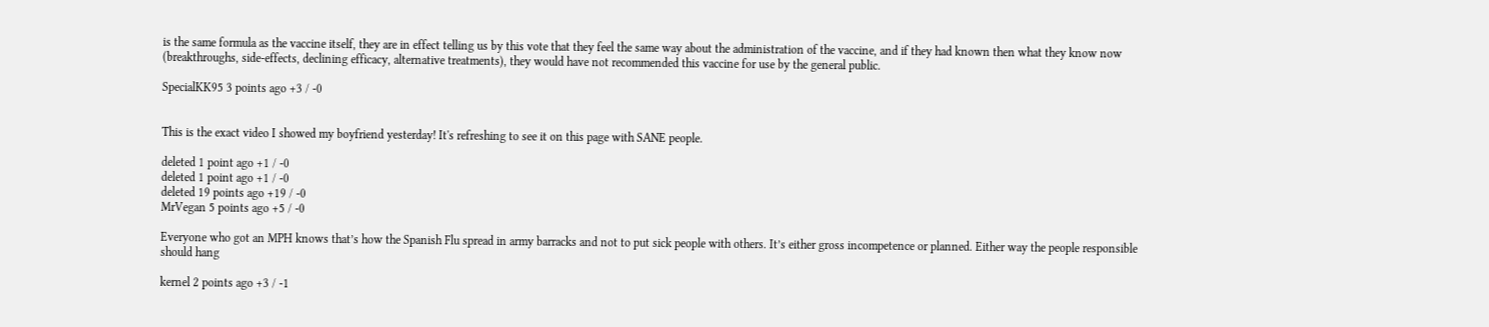is the same formula as the vaccine itself, they are in effect telling us by this vote that they feel the same way about the administration of the vaccine, and if they had known then what they know now (breakthroughs, side-effects, declining efficacy, alternative treatments), they would have not recommended this vaccine for use by the general public.

SpecialKK95 3 points ago +3 / -0


This is the exact video I showed my boyfriend yesterday! It's refreshing to see it on this page with SANE people.

deleted 1 point ago +1 / -0
deleted 1 point ago +1 / -0
deleted 19 points ago +19 / -0
MrVegan 5 points ago +5 / -0

Everyone who got an MPH knows that’s how the Spanish Flu spread in army barracks and not to put sick people with others. It’s either gross incompetence or planned. Either way the people responsible should hang

kernel 2 points ago +3 / -1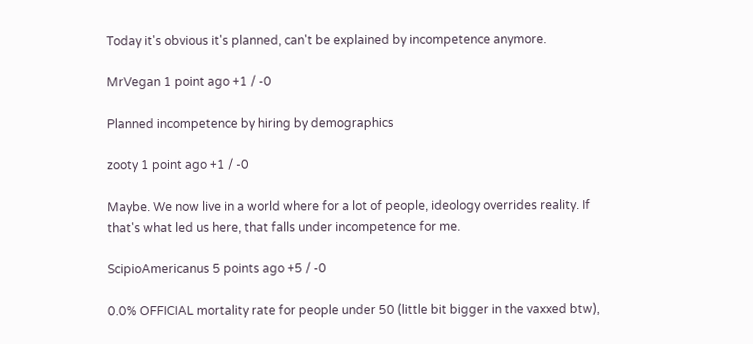Today it's obvious it's planned, can't be explained by incompetence anymore.

MrVegan 1 point ago +1 / -0

Planned incompetence by hiring by demographics

zooty 1 point ago +1 / -0

Maybe. We now live in a world where for a lot of people, ideology overrides reality. If that's what led us here, that falls under incompetence for me.

ScipioAmericanus 5 points ago +5 / -0

0.0% OFFICIAL mortality rate for people under 50 (little bit bigger in the vaxxed btw),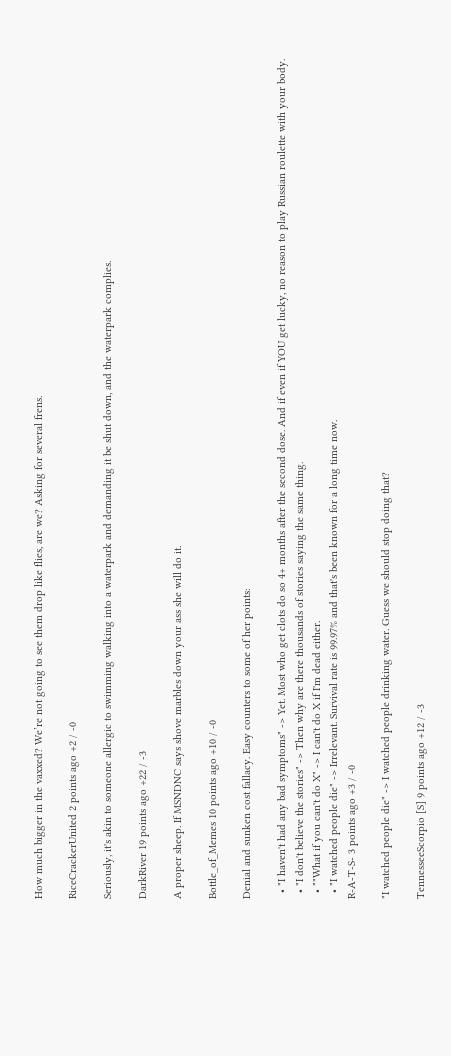How much bigger in the vaxxed? We’re not going to see them drop like flies, are we? Asking for several frens.

RiceCrackerUnited 2 points ago +2 / -0

Seriously, it's akin to someone allergic to swimming walking into a waterpark and demanding it be shut down, and the waterpark complies.

DarkRiver 19 points ago +22 / -3

A proper sheep. If MSNDNC says shove marbles down your ass she will do it.

Bottle_of_Memes 10 points ago +10 / -0

Denial and sunken cost fallacy. Easy counters to some of her points:

  • "I haven't had any bad symptoms" -> Yet. Most who get clots do so 4+ months after the second dose. And if even if YOU get lucky, no reason to play Russian roulette with your body.
  • "I don't believe the stories" -> Then why are there thousands of stories saying the same thing.
  • ""What if you can't do X" -> I can't do X if I'm dead either.
  • "I watched people die" -> Irrelevant. Survival rate is 99.97% and that's been known for a long time now.
R-A-T-S- 3 points ago +3 / -0

"I watched people die" -> I watched people drinking water. Guess we should stop doing that?

TennesseeScorpio [S] 9 points ago +12 / -3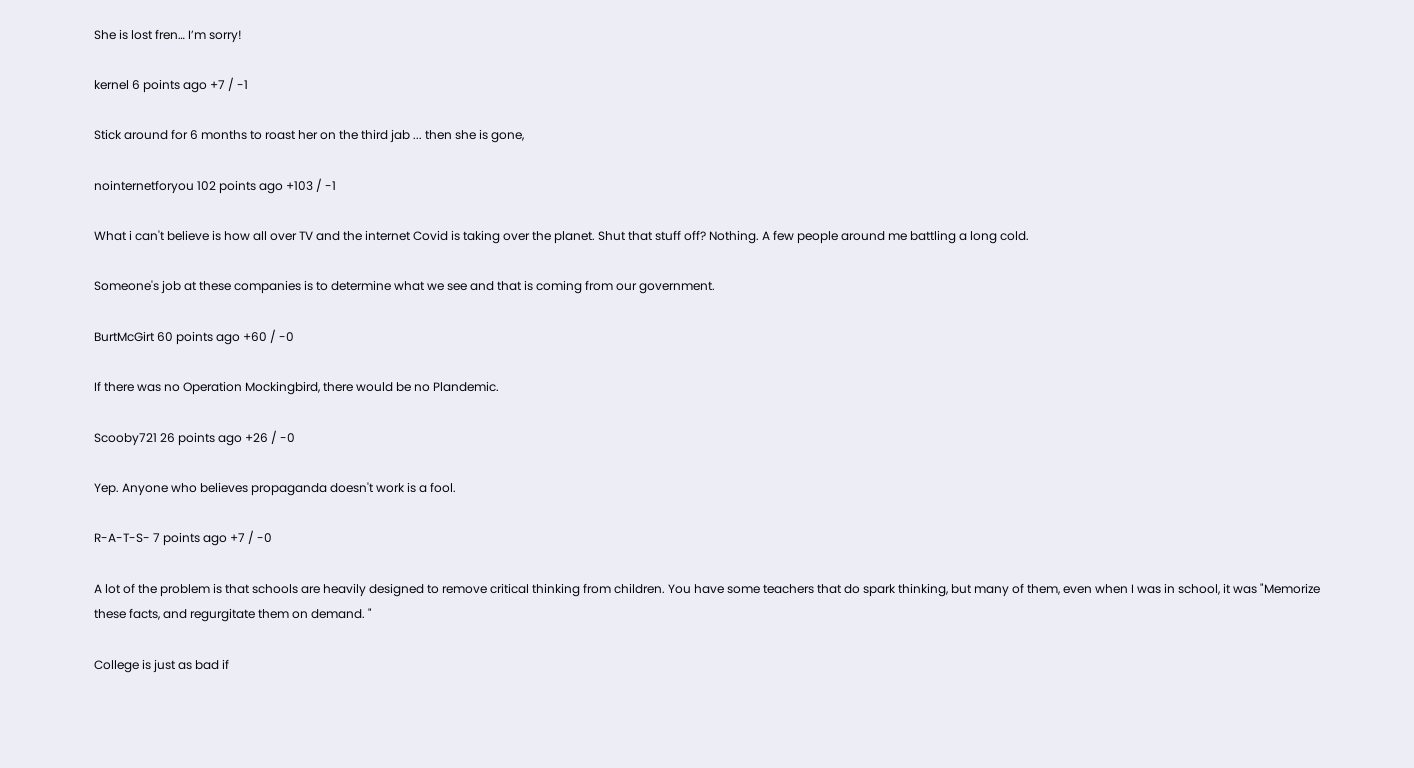She is lost fren… I’m sorry!

kernel 6 points ago +7 / -1

Stick around for 6 months to roast her on the third jab ... then she is gone,

nointernetforyou 102 points ago +103 / -1

What i can't believe is how all over TV and the internet Covid is taking over the planet. Shut that stuff off? Nothing. A few people around me battling a long cold.

Someone's job at these companies is to determine what we see and that is coming from our government.

BurtMcGirt 60 points ago +60 / -0

If there was no Operation Mockingbird, there would be no Plandemic.

Scooby721 26 points ago +26 / -0

Yep. Anyone who believes propaganda doesn't work is a fool.

R-A-T-S- 7 points ago +7 / -0

A lot of the problem is that schools are heavily designed to remove critical thinking from children. You have some teachers that do spark thinking, but many of them, even when I was in school, it was "Memorize these facts, and regurgitate them on demand. "

College is just as bad if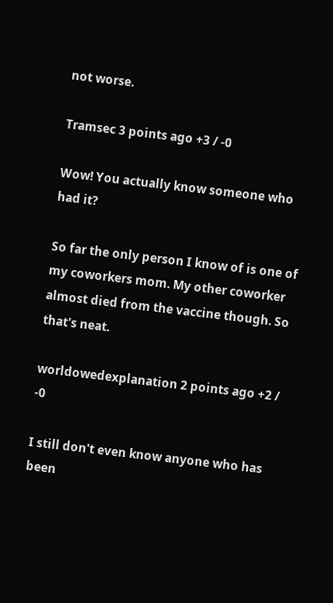not worse.

Tramsec 3 points ago +3 / -0

Wow! You actually know someone who had it?

So far the only person I know of is one of my coworkers mom. My other coworker almost died from the vaccine though. So that's neat.

worldowedexplanation 2 points ago +2 / -0

I still don't even know anyone who has been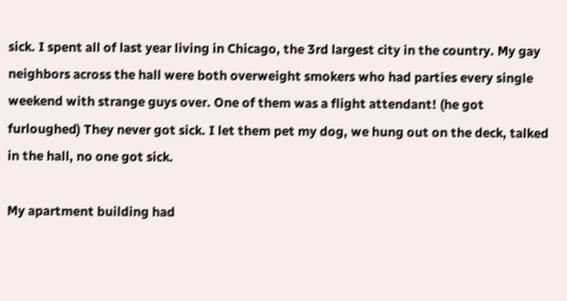sick. I spent all of last year living in Chicago, the 3rd largest city in the country. My gay neighbors across the hall were both overweight smokers who had parties every single weekend with strange guys over. One of them was a flight attendant! (he got furloughed) They never got sick. I let them pet my dog, we hung out on the deck, talked in the hall, no one got sick.

My apartment building had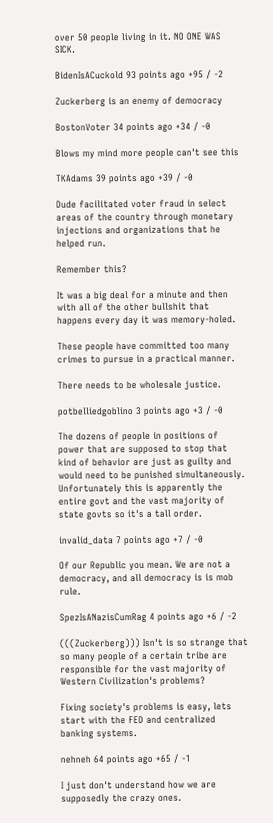over 50 people living in it. NO ONE WAS SICK.

BidenIsACuckold 93 points ago +95 / -2

Zuckerberg is an enemy of democracy

BostonVoter 34 points ago +34 / -0

Blows my mind more people can't see this

TKAdams 39 points ago +39 / -0

Dude facilitated voter fraud in select areas of the country through monetary injections and organizations that he helped run.

Remember this?

It was a big deal for a minute and then with all of the other bullshit that happens every day it was memory-holed.

These people have committed too many crimes to pursue in a practical manner.

There needs to be wholesale justice.

potbelliedgoblino 3 points ago +3 / -0

The dozens of people in positions of power that are supposed to stop that kind of behavior are just as guilty and would need to be punished simultaneously. Unfortunately this is apparently the entire govt and the vast majority of state govts so it's a tall order.

invalid_data 7 points ago +7 / -0

Of our Republic you mean. We are not a democracy, and all democracy is is mob rule.

SpezIsANazisCumRag 4 points ago +6 / -2

(((Zuckerberg))) Isn't is so strange that so many people of a certain tribe are responsible for the vast majority of Western Civilization's problems?

Fixing society's problems is easy, lets start with the FED and centralized banking systems.

nehneh 64 points ago +65 / -1

I just don't understand how we are supposedly the crazy ones.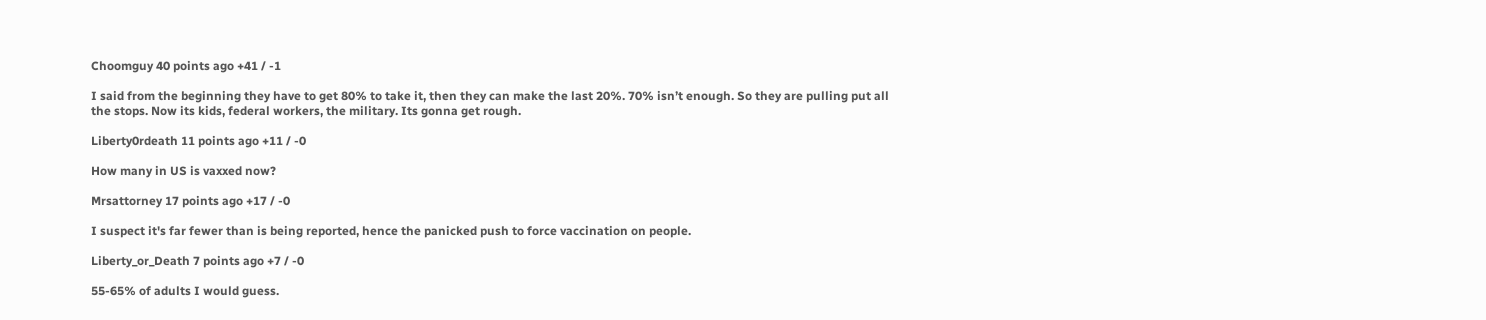Choomguy 40 points ago +41 / -1

I said from the beginning they have to get 80% to take it, then they can make the last 20%. 70% isn’t enough. So they are pulling put all the stops. Now its kids, federal workers, the military. Its gonna get rough.

Liberty0rdeath 11 points ago +11 / -0

How many in US is vaxxed now?

Mrsattorney 17 points ago +17 / -0

I suspect it's far fewer than is being reported, hence the panicked push to force vaccination on people.

Liberty_or_Death 7 points ago +7 / -0

55-65% of adults I would guess.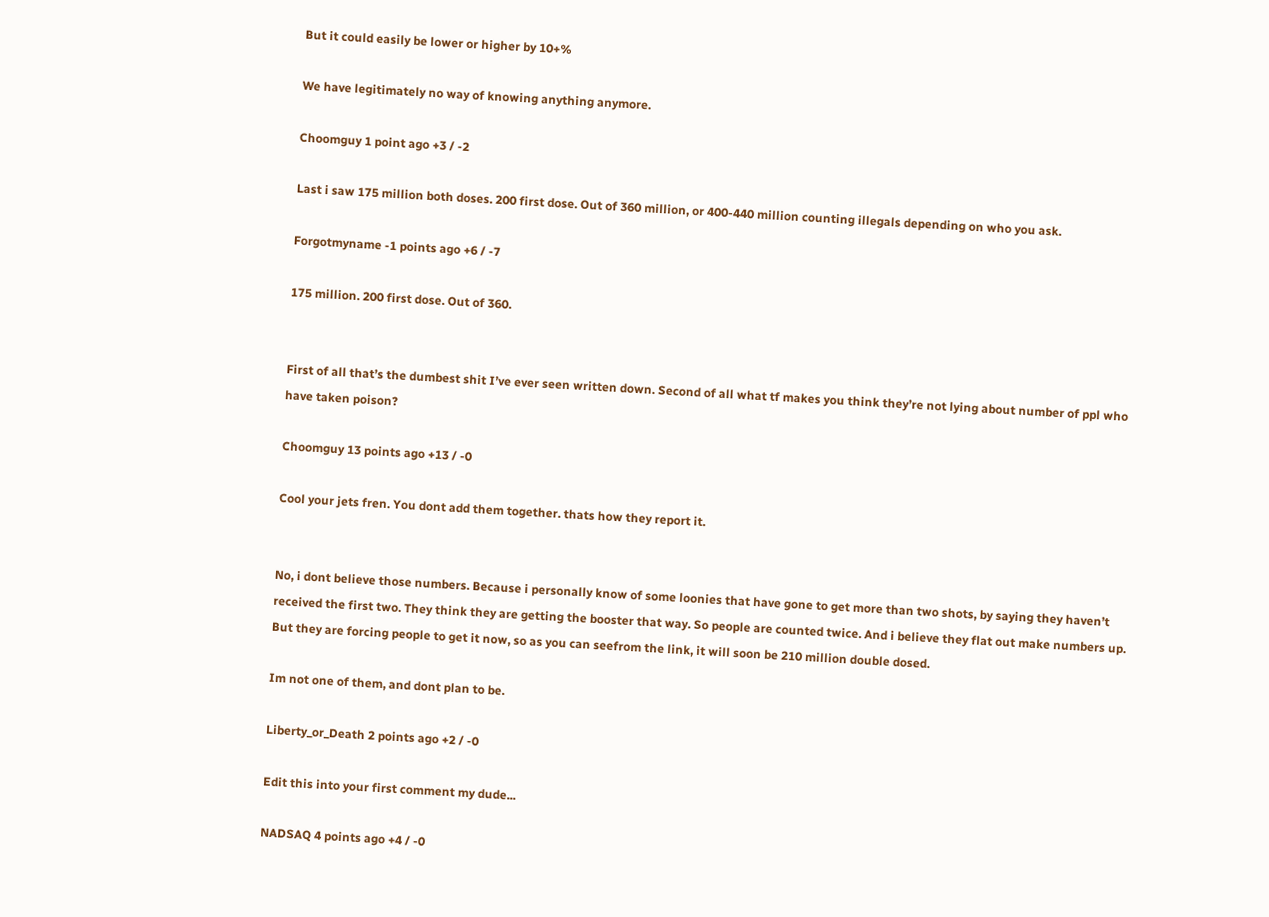But it could easily be lower or higher by 10+%

We have legitimately no way of knowing anything anymore.

Choomguy 1 point ago +3 / -2

Last i saw 175 million both doses. 200 first dose. Out of 360 million, or 400-440 million counting illegals depending on who you ask.

Forgotmyname -1 points ago +6 / -7

175 million. 200 first dose. Out of 360.


First of all that’s the dumbest shit I’ve ever seen written down. Second of all what tf makes you think they’re not lying about number of ppl who have taken poison?

Choomguy 13 points ago +13 / -0

Cool your jets fren. You dont add them together. thats how they report it.


No, i dont believe those numbers. Because i personally know of some loonies that have gone to get more than two shots, by saying they haven’t received the first two. They think they are getting the booster that way. So people are counted twice. And i believe they flat out make numbers up. But they are forcing people to get it now, so as you can seefrom the link, it will soon be 210 million double dosed.

Im not one of them, and dont plan to be.

Liberty_or_Death 2 points ago +2 / -0

Edit this into your first comment my dude...

NADSAQ 4 points ago +4 / -0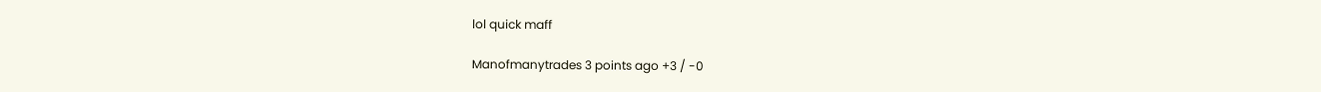lol quick maff

Manofmanytrades 3 points ago +3 / -0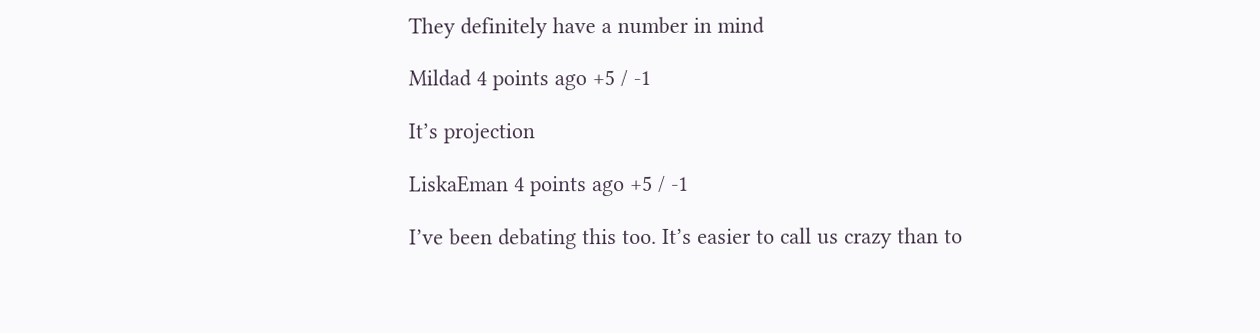They definitely have a number in mind

Mildad 4 points ago +5 / -1

It’s projection

LiskaEman 4 points ago +5 / -1

I’ve been debating this too. It’s easier to call us crazy than to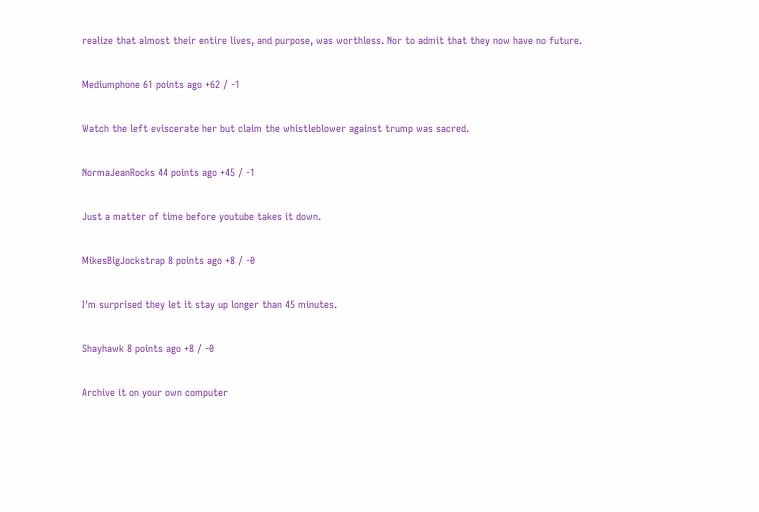realize that almost their entire lives, and purpose, was worthless. Nor to admit that they now have no future.

Mediumphone 61 points ago +62 / -1

Watch the left eviscerate her but claim the whistleblower against trump was sacred.

NormaJeanRocks 44 points ago +45 / -1

Just a matter of time before youtube takes it down.

MikesBigJockstrap 8 points ago +8 / -0

I'm surprised they let it stay up longer than 45 minutes.

Shayhawk 8 points ago +8 / -0

Archive it on your own computer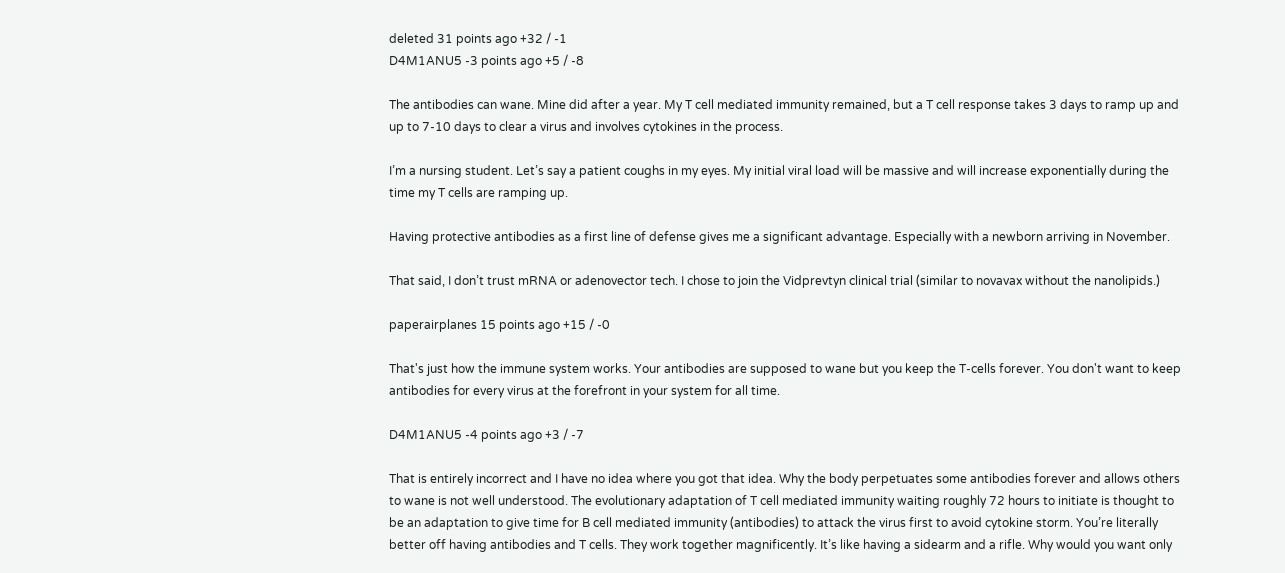deleted 31 points ago +32 / -1
D4M1ANU5 -3 points ago +5 / -8

The antibodies can wane. Mine did after a year. My T cell mediated immunity remained, but a T cell response takes 3 days to ramp up and up to 7-10 days to clear a virus and involves cytokines in the process.

I’m a nursing student. Let’s say a patient coughs in my eyes. My initial viral load will be massive and will increase exponentially during the time my T cells are ramping up.

Having protective antibodies as a first line of defense gives me a significant advantage. Especially with a newborn arriving in November.

That said, I don’t trust mRNA or adenovector tech. I chose to join the Vidprevtyn clinical trial (similar to novavax without the nanolipids.)

paperairplanes 15 points ago +15 / -0

That's just how the immune system works. Your antibodies are supposed to wane but you keep the T-cells forever. You don't want to keep antibodies for every virus at the forefront in your system for all time.

D4M1ANU5 -4 points ago +3 / -7

That is entirely incorrect and I have no idea where you got that idea. Why the body perpetuates some antibodies forever and allows others to wane is not well understood. The evolutionary adaptation of T cell mediated immunity waiting roughly 72 hours to initiate is thought to be an adaptation to give time for B cell mediated immunity (antibodies) to attack the virus first to avoid cytokine storm. You’re literally better off having antibodies and T cells. They work together magnificently. It’s like having a sidearm and a rifle. Why would you want only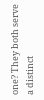one? They both serve a distinct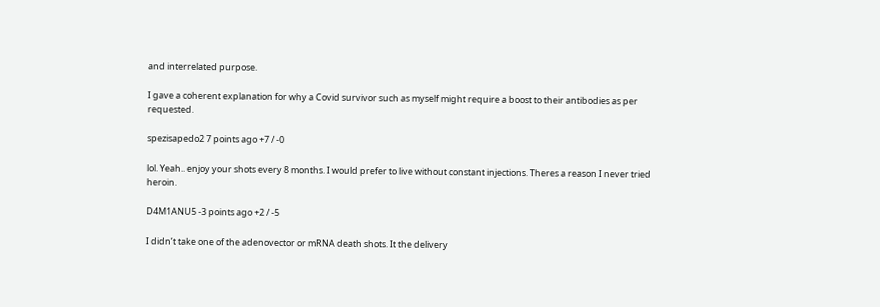and interrelated purpose.

I gave a coherent explanation for why a Covid survivor such as myself might require a boost to their antibodies as per requested.

spezisapedo2 7 points ago +7 / -0

lol. Yeah.. enjoy your shots every 8 months. I would prefer to live without constant injections. Theres a reason I never tried heroin.

D4M1ANU5 -3 points ago +2 / -5

I didn’t take one of the adenovector or mRNA death shots. It the delivery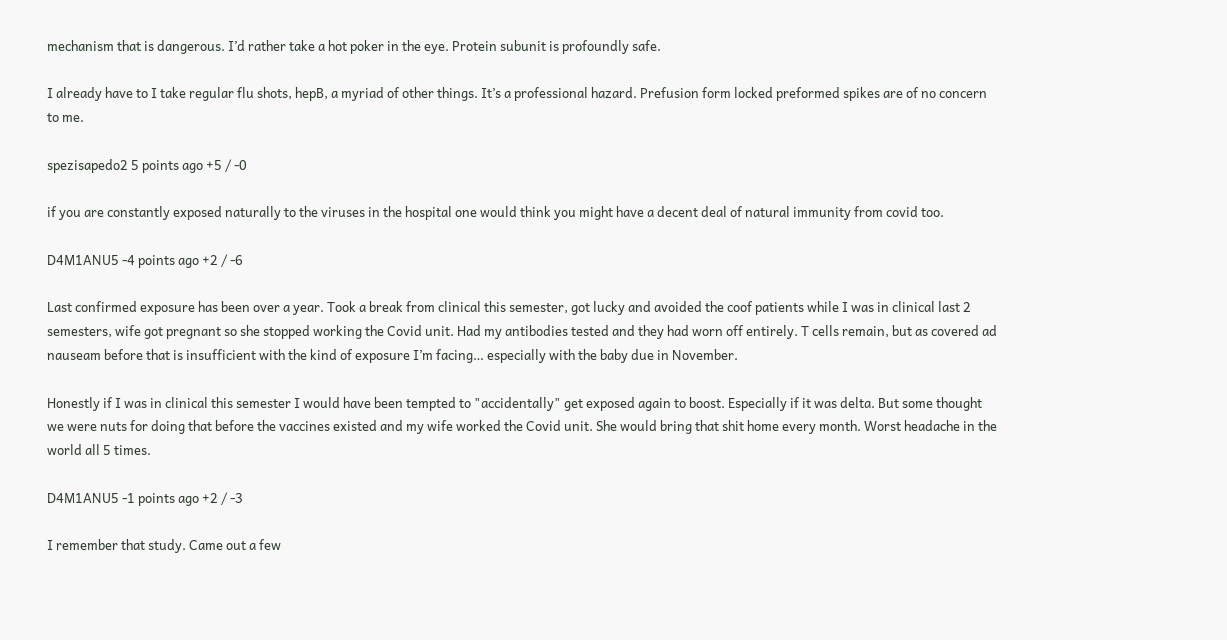mechanism that is dangerous. I’d rather take a hot poker in the eye. Protein subunit is profoundly safe.

I already have to I take regular flu shots, hepB, a myriad of other things. It’s a professional hazard. Prefusion form locked preformed spikes are of no concern to me.

spezisapedo2 5 points ago +5 / -0

if you are constantly exposed naturally to the viruses in the hospital one would think you might have a decent deal of natural immunity from covid too.

D4M1ANU5 -4 points ago +2 / -6

Last confirmed exposure has been over a year. Took a break from clinical this semester, got lucky and avoided the coof patients while I was in clinical last 2 semesters, wife got pregnant so she stopped working the Covid unit. Had my antibodies tested and they had worn off entirely. T cells remain, but as covered ad nauseam before that is insufficient with the kind of exposure I’m facing… especially with the baby due in November.

Honestly if I was in clinical this semester I would have been tempted to "accidentally" get exposed again to boost. Especially if it was delta. But some thought we were nuts for doing that before the vaccines existed and my wife worked the Covid unit. She would bring that shit home every month. Worst headache in the world all 5 times.

D4M1ANU5 -1 points ago +2 / -3

I remember that study. Came out a few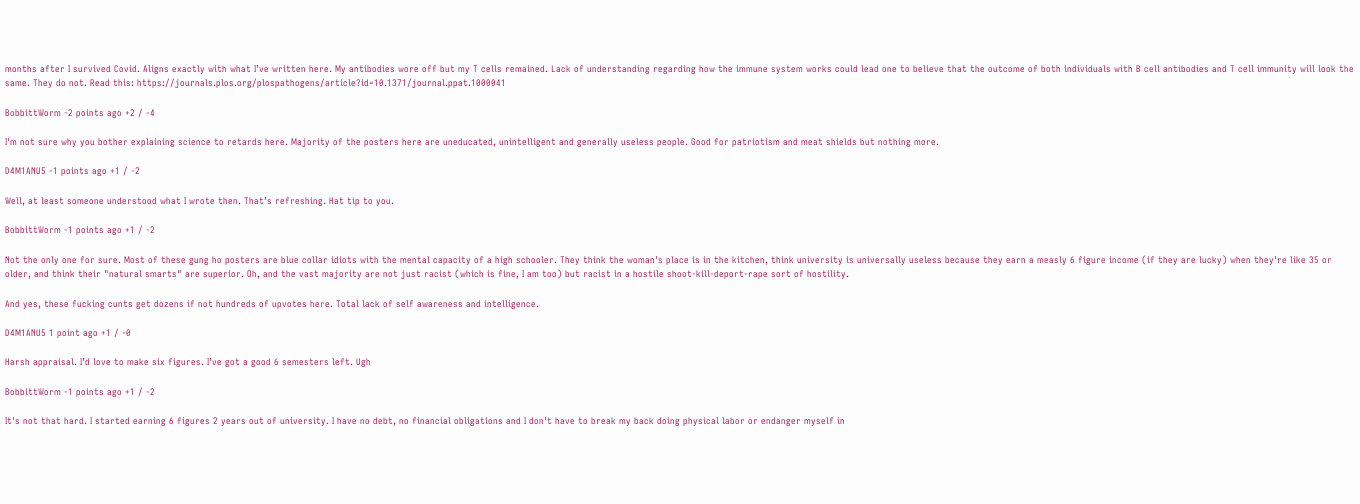months after I survived Covid. Aligns exactly with what I’ve written here. My antibodies wore off but my T cells remained. Lack of understanding regarding how the immune system works could lead one to believe that the outcome of both individuals with B cell antibodies and T cell immunity will look the same. They do not. Read this: https://journals.plos.org/plospathogens/article?id=10.1371/journal.ppat.1000041

BobbittWorm -2 points ago +2 / -4

I'm not sure why you bother explaining science to retards here. Majority of the posters here are uneducated, unintelligent and generally useless people. Good for patriotism and meat shields but nothing more.

D4M1ANU5 -1 points ago +1 / -2

Well, at least someone understood what I wrote then. That’s refreshing. Hat tip to you.

BobbittWorm -1 points ago +1 / -2

Not the only one for sure. Most of these gung ho posters are blue collar idiots with the mental capacity of a high schooler. They think the woman's place is in the kitchen, think university is universally useless because they earn a measly 6 figure income (if they are lucky) when they're like 35 or older, and think their "natural smarts" are superior. Oh, and the vast majority are not just racist (which is fine, I am too) but racist in a hostile shoot-kill-deport-rape sort of hostility.

And yes, these fucking cunts get dozens if not hundreds of upvotes here. Total lack of self awareness and intelligence.

D4M1ANU5 1 point ago +1 / -0

Harsh appraisal. I’d love to make six figures. I’ve got a good 6 semesters left. Ugh

BobbittWorm -1 points ago +1 / -2

It's not that hard. I started earning 6 figures 2 years out of university. I have no debt, no financial obligations and I don't have to break my back doing physical labor or endanger myself in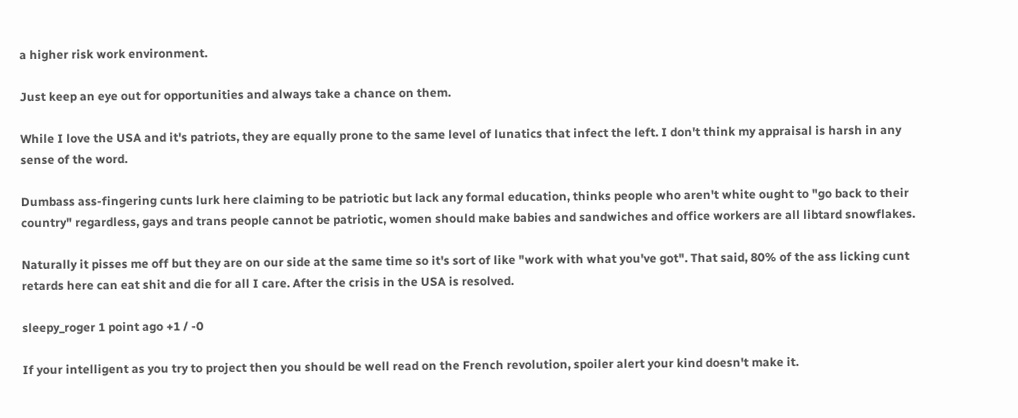a higher risk work environment.

Just keep an eye out for opportunities and always take a chance on them.

While I love the USA and it's patriots, they are equally prone to the same level of lunatics that infect the left. I don't think my appraisal is harsh in any sense of the word.

Dumbass ass-fingering cunts lurk here claiming to be patriotic but lack any formal education, thinks people who aren't white ought to "go back to their country" regardless, gays and trans people cannot be patriotic, women should make babies and sandwiches and office workers are all libtard snowflakes.

Naturally it pisses me off but they are on our side at the same time so it's sort of like "work with what you've got". That said, 80% of the ass licking cunt retards here can eat shit and die for all I care. After the crisis in the USA is resolved.

sleepy_roger 1 point ago +1 / -0

If your intelligent as you try to project then you should be well read on the French revolution, spoiler alert your kind doesn't make it.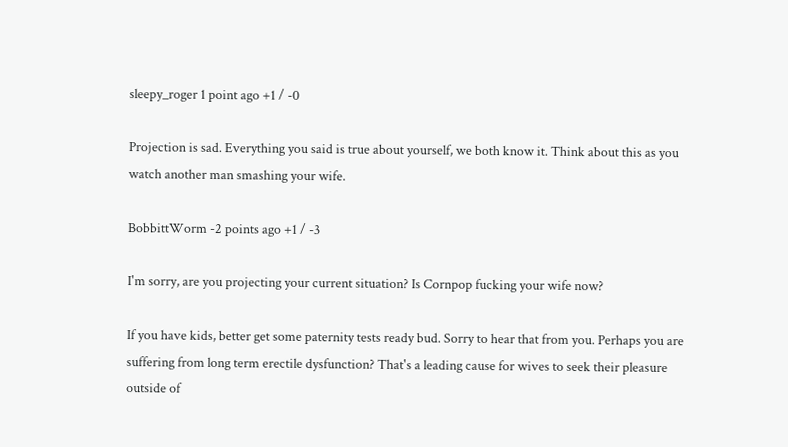sleepy_roger 1 point ago +1 / -0

Projection is sad. Everything you said is true about yourself, we both know it. Think about this as you watch another man smashing your wife.

BobbittWorm -2 points ago +1 / -3

I'm sorry, are you projecting your current situation? Is Cornpop fucking your wife now?

If you have kids, better get some paternity tests ready bud. Sorry to hear that from you. Perhaps you are suffering from long term erectile dysfunction? That's a leading cause for wives to seek their pleasure outside of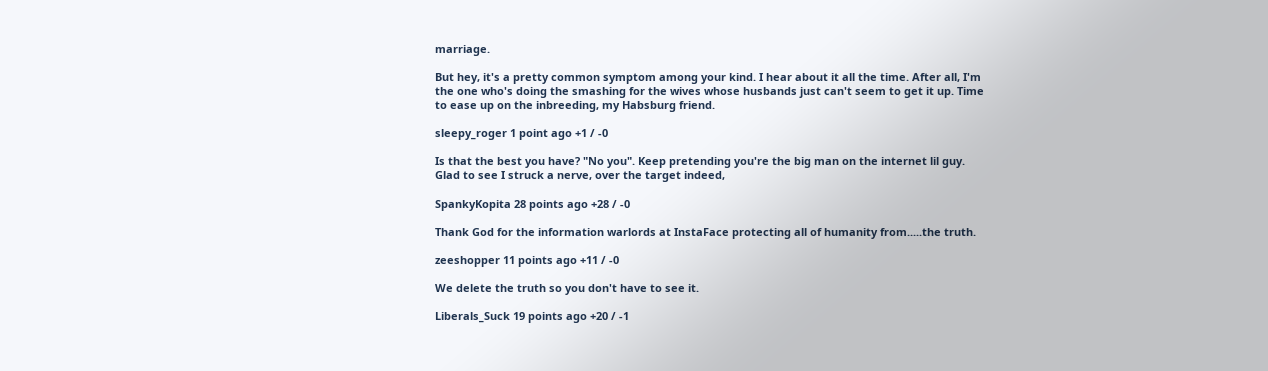marriage.

But hey, it's a pretty common symptom among your kind. I hear about it all the time. After all, I'm the one who's doing the smashing for the wives whose husbands just can't seem to get it up. Time to ease up on the inbreeding, my Habsburg friend.

sleepy_roger 1 point ago +1 / -0

Is that the best you have? "No you". Keep pretending you're the big man on the internet lil guy. Glad to see I struck a nerve, over the target indeed,

SpankyKopita 28 points ago +28 / -0

Thank God for the information warlords at InstaFace protecting all of humanity from.....the truth.

zeeshopper 11 points ago +11 / -0

We delete the truth so you don't have to see it.

Liberals_Suck 19 points ago +20 / -1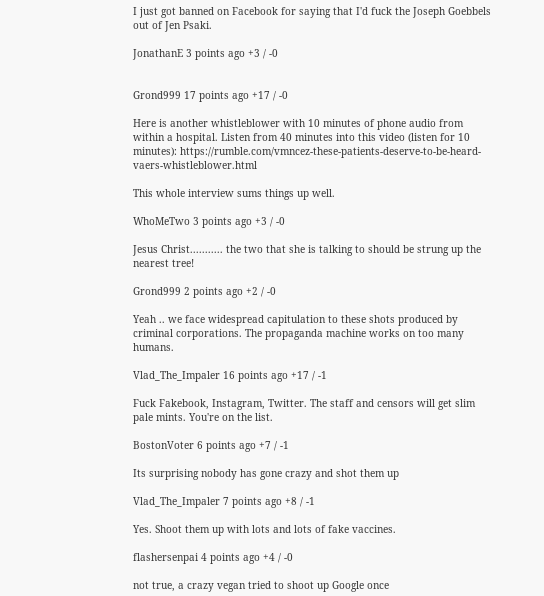I just got banned on Facebook for saying that I'd fuck the Joseph Goebbels out of Jen Psaki.

JonathanE 3 points ago +3 / -0


Grond999 17 points ago +17 / -0

Here is another whistleblower with 10 minutes of phone audio from within a hospital. Listen from 40 minutes into this video (listen for 10 minutes): https://rumble.com/vmncez-these-patients-deserve-to-be-heard-vaers-whistleblower.html

This whole interview sums things up well.

WhoMeTwo 3 points ago +3 / -0

Jesus Christ........... the two that she is talking to should be strung up the nearest tree!

Grond999 2 points ago +2 / -0

Yeah .. we face widespread capitulation to these shots produced by criminal corporations. The propaganda machine works on too many humans.

Vlad_The_Impaler 16 points ago +17 / -1

Fuck Fakebook, Instagram, Twitter. The staff and censors will get slim pale mints. You're on the list.

BostonVoter 6 points ago +7 / -1

Its surprising nobody has gone crazy and shot them up

Vlad_The_Impaler 7 points ago +8 / -1

Yes. Shoot them up with lots and lots of fake vaccines.

flashersenpai 4 points ago +4 / -0

not true, a crazy vegan tried to shoot up Google once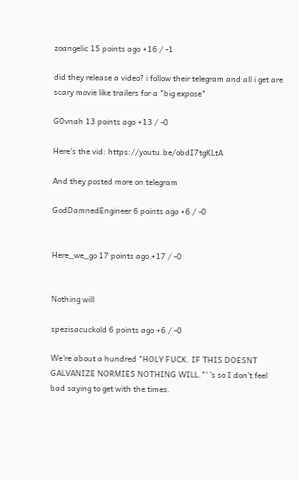zoangelic 15 points ago +16 / -1

did they release a video? i follow their telegram and all i get are scary movie like trailers for a "big expose"

G0vnah 13 points ago +13 / -0

Here's the vid: https://youtu.be/obdI7tgKLtA

And they posted more on telegram

GodDamnedEngineer 6 points ago +6 / -0


Here_we_go 17 points ago +17 / -0


Nothing will

spezisacuckold 6 points ago +6 / -0

We're about a hundred "HOLY FUCK. IF THIS DOESNT GALVANIZE NORMIES NOTHING WILL."' 's so I don't feel bad saying to get with the times.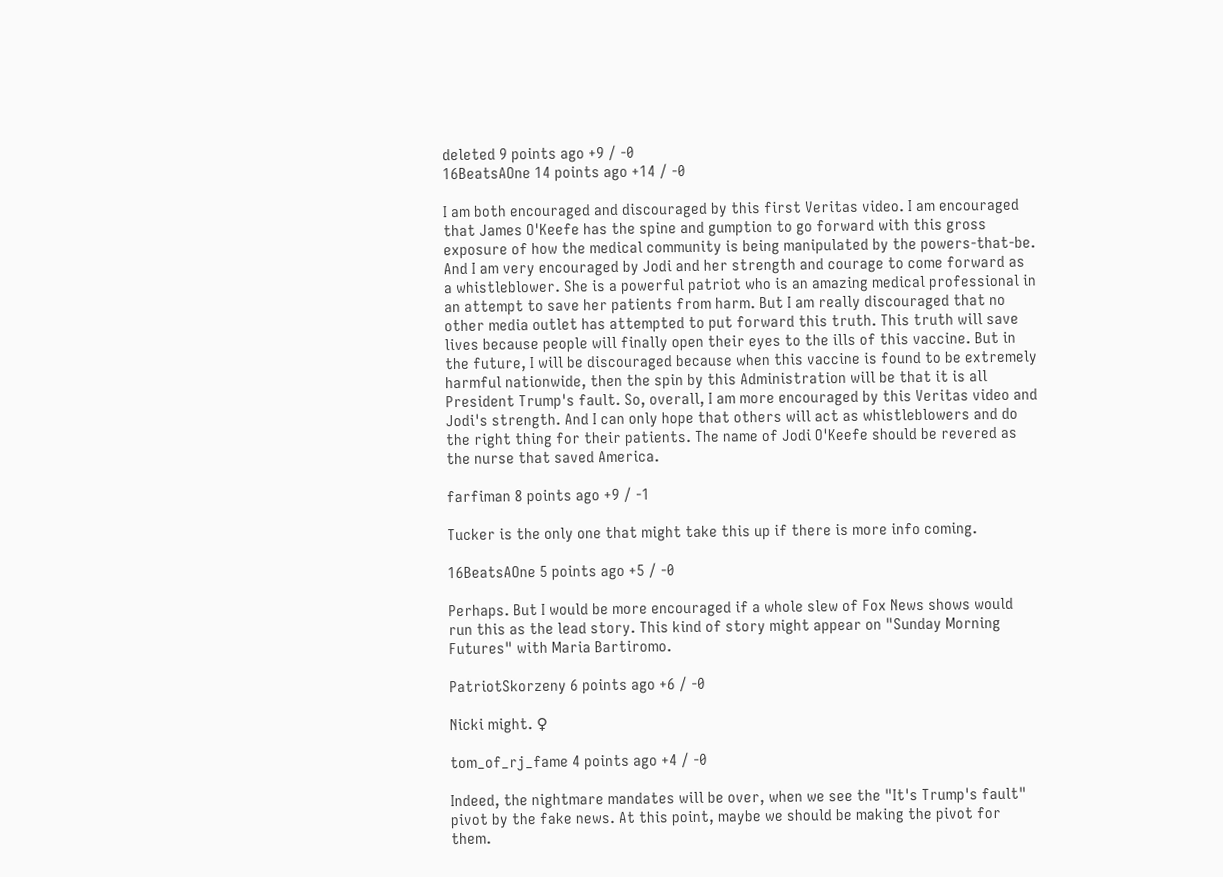deleted 9 points ago +9 / -0
16BeatsAOne 14 points ago +14 / -0

I am both encouraged and discouraged by this first Veritas video. I am encouraged that James O'Keefe has the spine and gumption to go forward with this gross exposure of how the medical community is being manipulated by the powers-that-be. And I am very encouraged by Jodi and her strength and courage to come forward as a whistleblower. She is a powerful patriot who is an amazing medical professional in an attempt to save her patients from harm. But I am really discouraged that no other media outlet has attempted to put forward this truth. This truth will save lives because people will finally open their eyes to the ills of this vaccine. But in the future, I will be discouraged because when this vaccine is found to be extremely harmful nationwide, then the spin by this Administration will be that it is all President Trump's fault. So, overall, I am more encouraged by this Veritas video and Jodi's strength. And I can only hope that others will act as whistleblowers and do the right thing for their patients. The name of Jodi O'Keefe should be revered as the nurse that saved America.

farfiman 8 points ago +9 / -1

Tucker is the only one that might take this up if there is more info coming.

16BeatsAOne 5 points ago +5 / -0

Perhaps. But I would be more encouraged if a whole slew of Fox News shows would run this as the lead story. This kind of story might appear on "Sunday Morning Futures" with Maria Bartiromo.

PatriotSkorzeny 6 points ago +6 / -0

Nicki might. ♀

tom_of_rj_fame 4 points ago +4 / -0

Indeed, the nightmare mandates will be over, when we see the "It's Trump's fault" pivot by the fake news. At this point, maybe we should be making the pivot for them.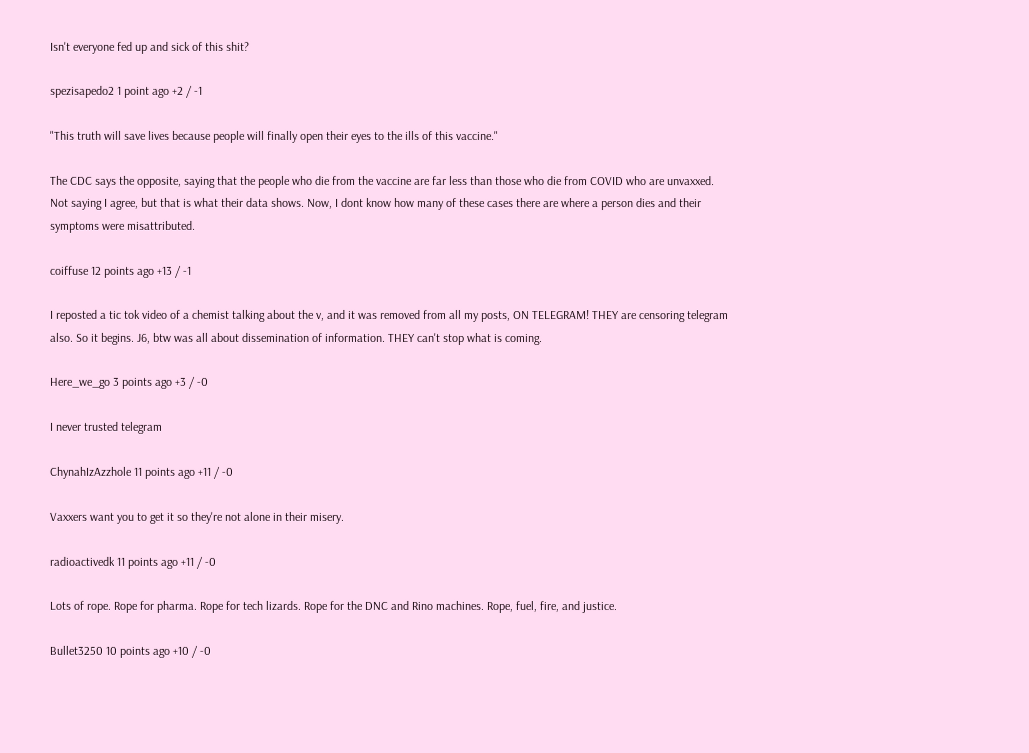Isn't everyone fed up and sick of this shit?

spezisapedo2 1 point ago +2 / -1

"This truth will save lives because people will finally open their eyes to the ills of this vaccine."

The CDC says the opposite, saying that the people who die from the vaccine are far less than those who die from COVID who are unvaxxed. Not saying I agree, but that is what their data shows. Now, I dont know how many of these cases there are where a person dies and their symptoms were misattributed.

coiffuse 12 points ago +13 / -1

I reposted a tic tok video of a chemist talking about the v, and it was removed from all my posts, ON TELEGRAM! THEY are censoring telegram also. So it begins. J6, btw was all about dissemination of information. THEY can't stop what is coming.

Here_we_go 3 points ago +3 / -0

I never trusted telegram

ChynahIzAzzhole 11 points ago +11 / -0

Vaxxers want you to get it so they're not alone in their misery.

radioactivedk 11 points ago +11 / -0

Lots of rope. Rope for pharma. Rope for tech lizards. Rope for the DNC and Rino machines. Rope, fuel, fire, and justice.

Bullet3250 10 points ago +10 / -0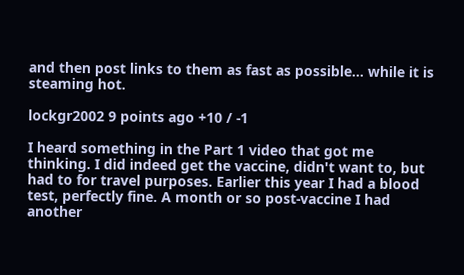and then post links to them as fast as possible... while it is steaming hot.

lockgr2002 9 points ago +10 / -1

I heard something in the Part 1 video that got me thinking. I did indeed get the vaccine, didn't want to, but had to for travel purposes. Earlier this year I had a blood test, perfectly fine. A month or so post-vaccine I had another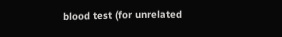blood test (for unrelated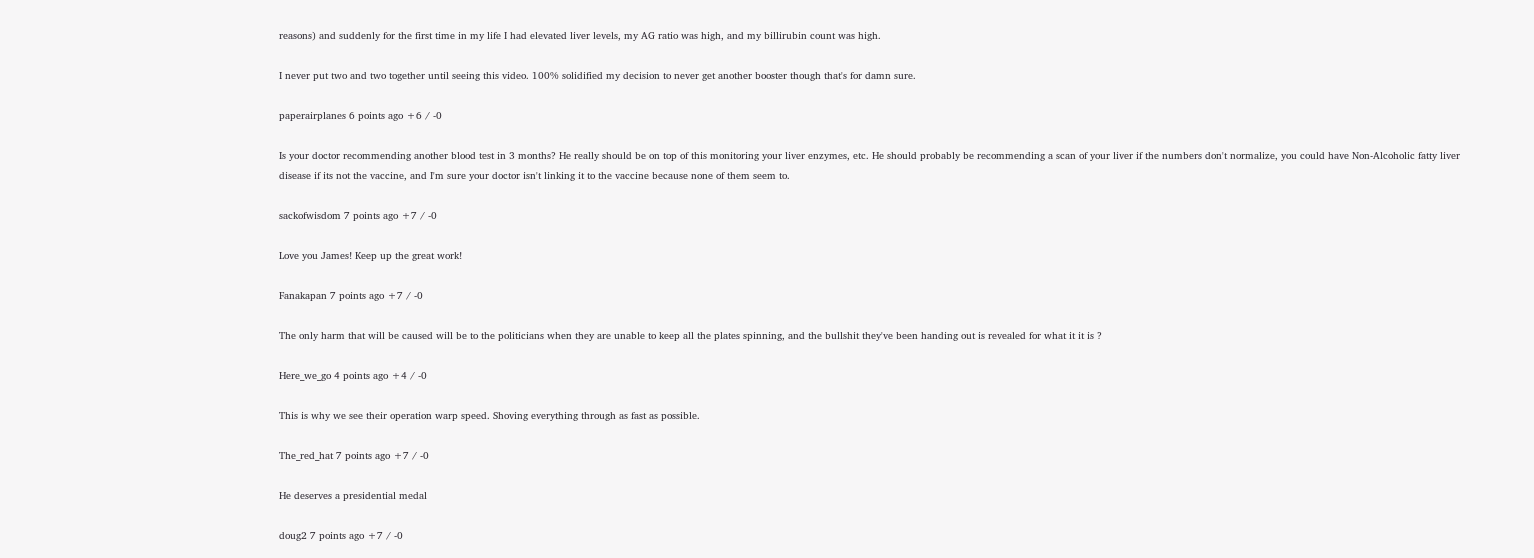reasons) and suddenly for the first time in my life I had elevated liver levels, my AG ratio was high, and my billirubin count was high.

I never put two and two together until seeing this video. 100% solidified my decision to never get another booster though that's for damn sure.

paperairplanes 6 points ago +6 / -0

Is your doctor recommending another blood test in 3 months? He really should be on top of this monitoring your liver enzymes, etc. He should probably be recommending a scan of your liver if the numbers don't normalize, you could have Non-Alcoholic fatty liver disease if its not the vaccine, and I'm sure your doctor isn't linking it to the vaccine because none of them seem to.

sackofwisdom 7 points ago +7 / -0

Love you James! Keep up the great work!

Fanakapan 7 points ago +7 / -0

The only harm that will be caused will be to the politicians when they are unable to keep all the plates spinning, and the bullshit they've been handing out is revealed for what it it is ?

Here_we_go 4 points ago +4 / -0

This is why we see their operation warp speed. Shoving everything through as fast as possible.

The_red_hat 7 points ago +7 / -0

He deserves a presidential medal

doug2 7 points ago +7 / -0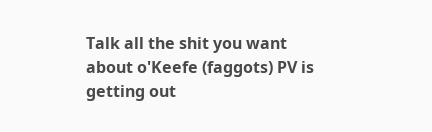Talk all the shit you want about o'Keefe (faggots) PV is getting out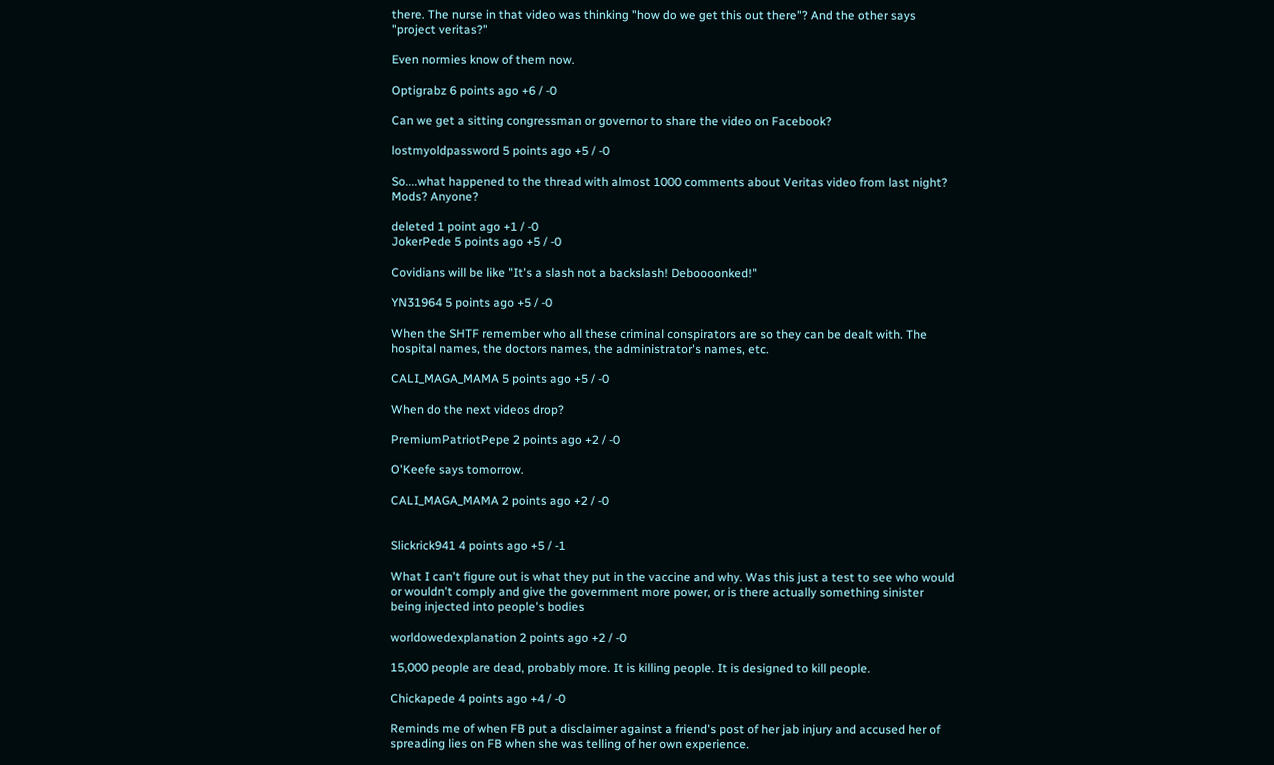there. The nurse in that video was thinking "how do we get this out there"? And the other says "project veritas?"

Even normies know of them now.

Optigrabz 6 points ago +6 / -0

Can we get a sitting congressman or governor to share the video on Facebook?

lostmyoldpassword 5 points ago +5 / -0

So....what happened to the thread with almost 1000 comments about Veritas video from last night? Mods? Anyone?

deleted 1 point ago +1 / -0
JokerPede 5 points ago +5 / -0

Covidians will be like "It's a slash not a backslash! Deboooonked!"

YN31964 5 points ago +5 / -0

When the SHTF remember who all these criminal conspirators are so they can be dealt with. The hospital names, the doctors names, the administrator's names, etc.

CALI_MAGA_MAMA 5 points ago +5 / -0

When do the next videos drop?

PremiumPatriotPepe 2 points ago +2 / -0

O'Keefe says tomorrow.

CALI_MAGA_MAMA 2 points ago +2 / -0


Slickrick941 4 points ago +5 / -1

What I can't figure out is what they put in the vaccine and why. Was this just a test to see who would or wouldn't comply and give the government more power, or is there actually something sinister being injected into people's bodies

worldowedexplanation 2 points ago +2 / -0

15,000 people are dead, probably more. It is killing people. It is designed to kill people.

Chickapede 4 points ago +4 / -0

Reminds me of when FB put a disclaimer against a friend's post of her jab injury and accused her of spreading lies on FB when she was telling of her own experience.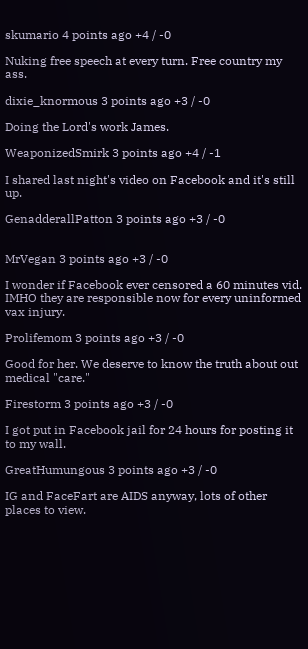skumario 4 points ago +4 / -0

Nuking free speech at every turn. Free country my ass.

dixie_knormous 3 points ago +3 / -0

Doing the Lord's work James.

WeaponizedSmirk 3 points ago +4 / -1

I shared last night's video on Facebook and it's still up.

GenadderallPatton 3 points ago +3 / -0


MrVegan 3 points ago +3 / -0

I wonder if Facebook ever censored a 60 minutes vid. IMHO they are responsible now for every uninformed vax injury.

Prolifemom 3 points ago +3 / -0

Good for her. We deserve to know the truth about out medical "care."

Firestorm 3 points ago +3 / -0

I got put in Facebook jail for 24 hours for posting it to my wall.

GreatHumungous 3 points ago +3 / -0

IG and FaceFart are AIDS anyway, lots of other places to view.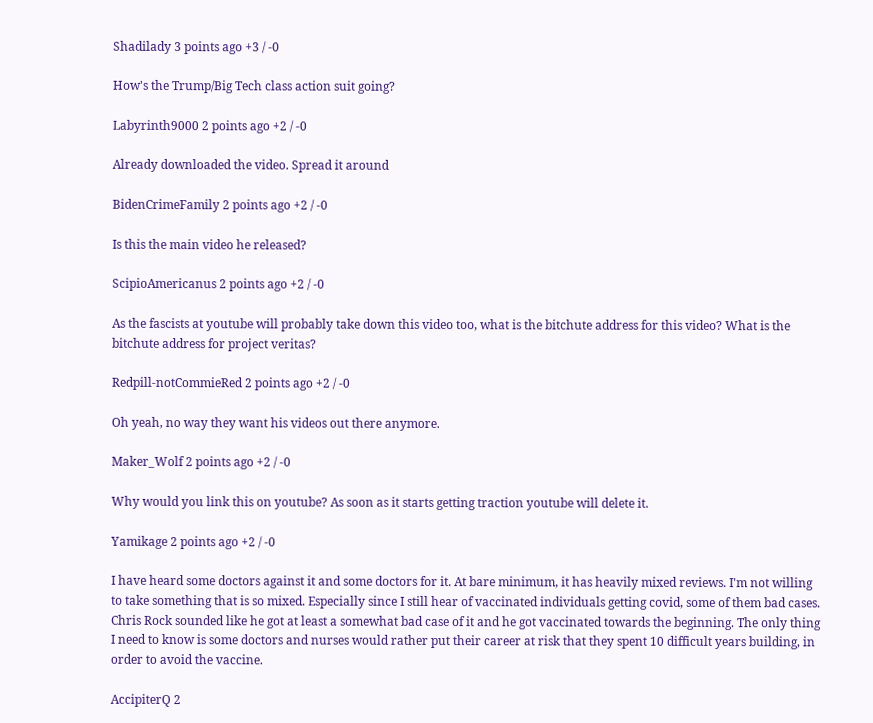Shadilady 3 points ago +3 / -0

How's the Trump/Big Tech class action suit going?

Labyrinth9000 2 points ago +2 / -0

Already downloaded the video. Spread it around

BidenCrimeFamily 2 points ago +2 / -0

Is this the main video he released?

ScipioAmericanus 2 points ago +2 / -0

As the fascists at youtube will probably take down this video too, what is the bitchute address for this video? What is the bitchute address for project veritas?

Redpill-notCommieRed 2 points ago +2 / -0

Oh yeah, no way they want his videos out there anymore.

Maker_Wolf 2 points ago +2 / -0

Why would you link this on youtube? As soon as it starts getting traction youtube will delete it.

Yamikage 2 points ago +2 / -0

I have heard some doctors against it and some doctors for it. At bare minimum, it has heavily mixed reviews. I'm not willing to take something that is so mixed. Especially since I still hear of vaccinated individuals getting covid, some of them bad cases. Chris Rock sounded like he got at least a somewhat bad case of it and he got vaccinated towards the beginning. The only thing I need to know is some doctors and nurses would rather put their career at risk that they spent 10 difficult years building, in order to avoid the vaccine.

AccipiterQ 2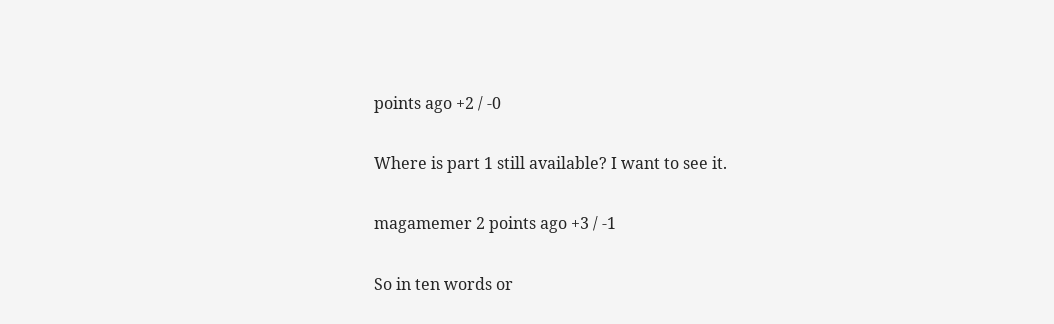points ago +2 / -0

Where is part 1 still available? I want to see it.

magamemer 2 points ago +3 / -1

So in ten words or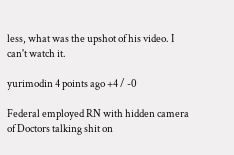less, what was the upshot of his video. I can't watch it.

yurimodin 4 points ago +4 / -0

Federal employed RN with hidden camera of Doctors talking shit on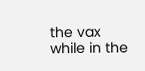the vax while in the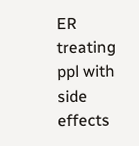ER treating ppl with side effects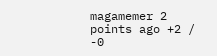magamemer 2 points ago +2 / -0